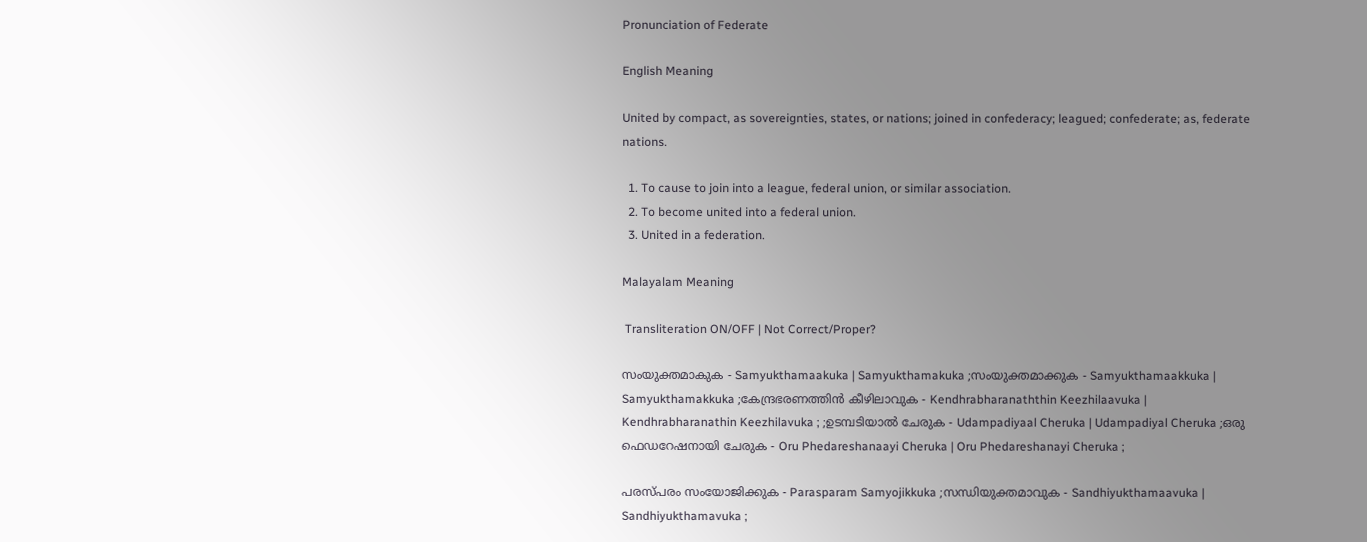Pronunciation of Federate

English Meaning

United by compact, as sovereignties, states, or nations; joined in confederacy; leagued; confederate; as, federate nations.

  1. To cause to join into a league, federal union, or similar association.
  2. To become united into a federal union.
  3. United in a federation.

Malayalam Meaning

 Transliteration ON/OFF | Not Correct/Proper?

സംയുക്തമാകുക - Samyukthamaakuka | Samyukthamakuka ;സംയുക്തമാക്കുക - Samyukthamaakkuka | Samyukthamakkuka ;കേന്ദ്രഭരണത്തിന്‍ കീഴിലാവുക - Kendhrabharanaththin Keezhilaavuka | Kendhrabharanathin Keezhilavuka ; ;ഉടമ്പടിയാല്‍ ചേരുക - Udampadiyaal Cheruka | Udampadiyal Cheruka ;ഒരു ഫെഡറേഷനായി ചേരുക - Oru Phedareshanaayi Cheruka | Oru Phedareshanayi Cheruka ;

പരസ്പരം സംയോജിക്കുക - Parasparam Samyojikkuka ;സന്ധിയുക്തമാവുക - Sandhiyukthamaavuka | Sandhiyukthamavuka ;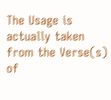The Usage is actually taken from the Verse(s) of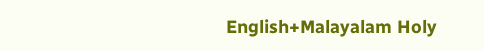English+Malayalam Holy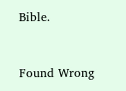Bible.


Found Wrong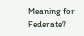Meaning for Federate?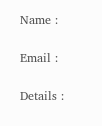Name :

Email :

Details :